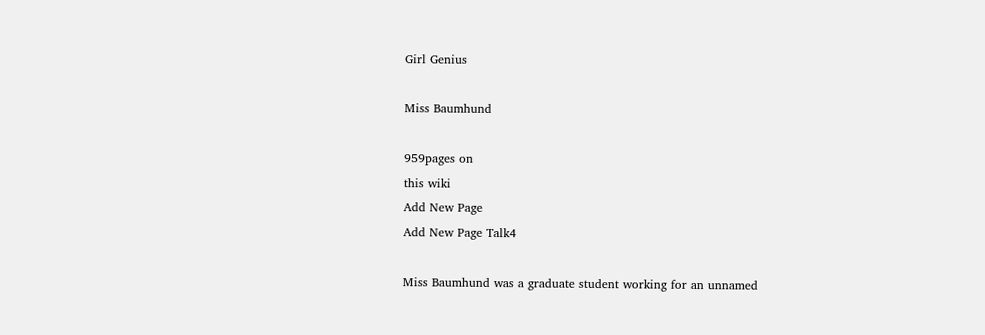Girl Genius

Miss Baumhund

959pages on
this wiki
Add New Page
Add New Page Talk4

Miss Baumhund was a graduate student working for an unnamed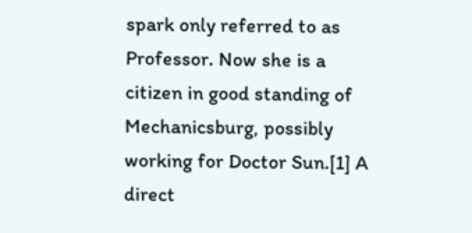spark only referred to as Professor. Now she is a citizen in good standing of Mechanicsburg, possibly working for Doctor Sun.[1] A direct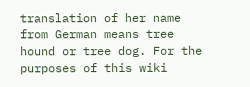translation of her name from German means tree hound or tree dog. For the purposes of this wiki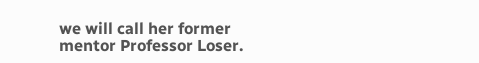we will call her former mentor Professor Loser.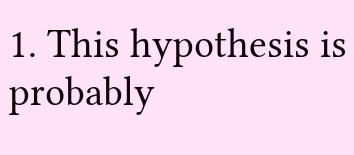1. This hypothesis is probably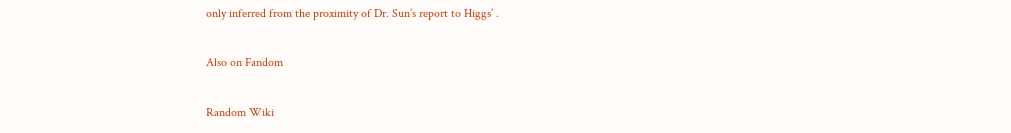only inferred from the proximity of Dr. Sun’s report to Higgs’ .

Also on Fandom

Random Wiki